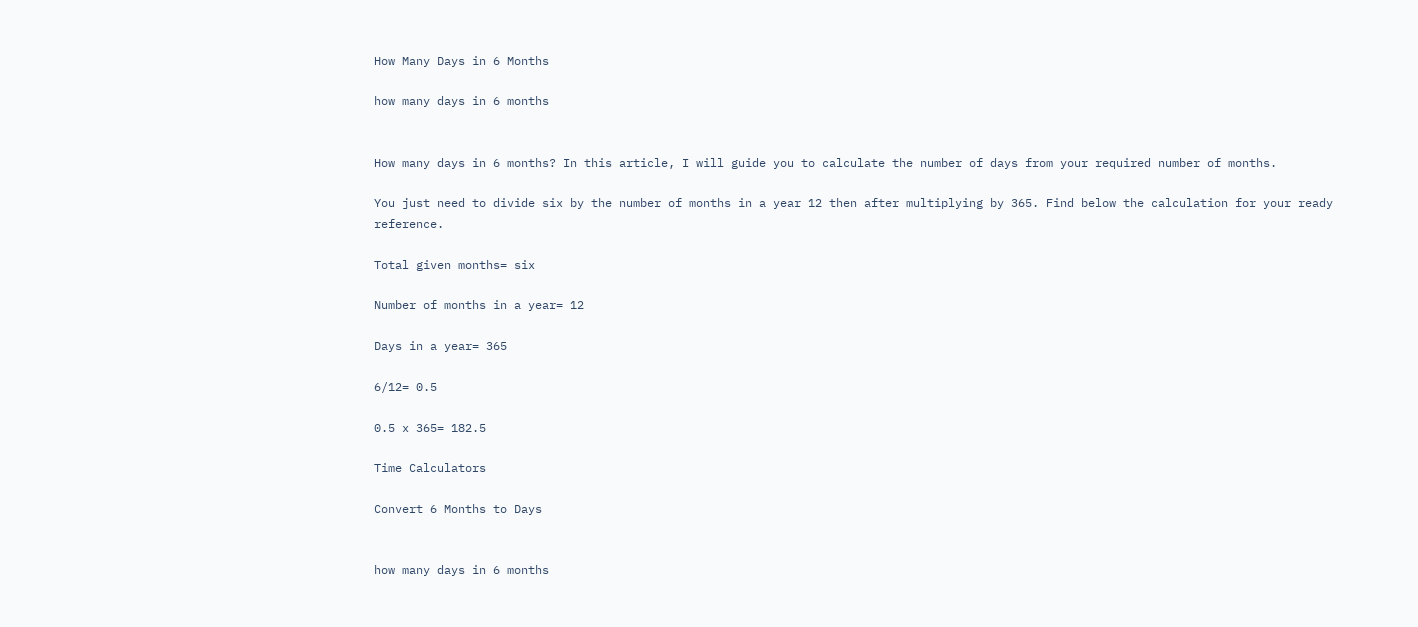How Many Days in 6 Months

how many days in 6 months


How many days in 6 months? In this article, I will guide you to calculate the number of days from your required number of months.

You just need to divide six by the number of months in a year 12 then after multiplying by 365. Find below the calculation for your ready reference.

Total given months= six

Number of months in a year= 12

Days in a year= 365

6/12= 0.5

0.5 x 365= 182.5

Time Calculators

Convert 6 Months to Days


how many days in 6 months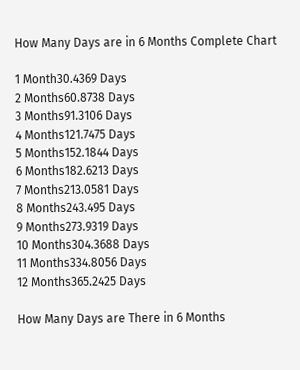How Many Days are in 6 Months Complete Chart

1 Month30.4369 Days
2 Months60.8738 Days
3 Months91.3106 Days
4 Months121.7475 Days
5 Months152.1844 Days
6 Months182.6213 Days
7 Months213.0581 Days
8 Months243.495 Days
9 Months273.9319 Days
10 Months304.3688 Days
11 Months334.8056 Days
12 Months365.2425 Days

How Many Days are There in 6 Months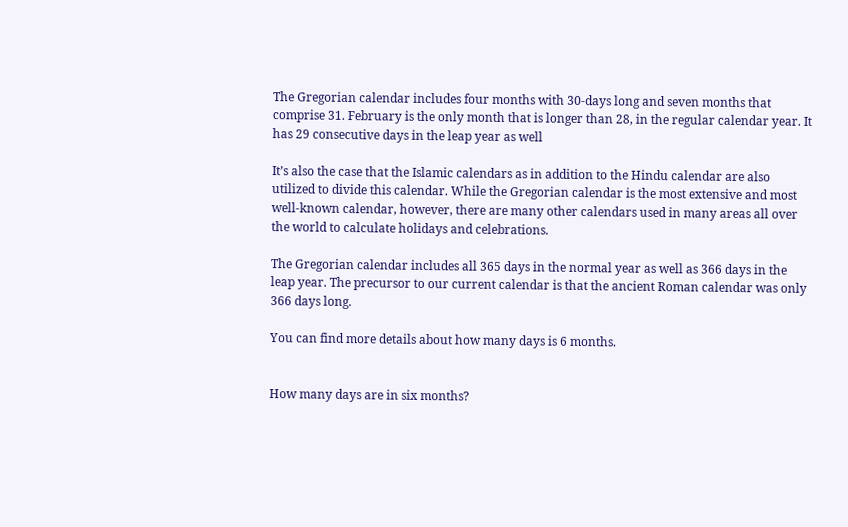The Gregorian calendar includes four months with 30-days long and seven months that comprise 31. February is the only month that is longer than 28, in the regular calendar year. It has 29 consecutive days in the leap year as well

It’s also the case that the Islamic calendars as in addition to the Hindu calendar are also utilized to divide this calendar. While the Gregorian calendar is the most extensive and most well-known calendar, however, there are many other calendars used in many areas all over the world to calculate holidays and celebrations.

The Gregorian calendar includes all 365 days in the normal year as well as 366 days in the leap year. The precursor to our current calendar is that the ancient Roman calendar was only 366 days long.

You can find more details about how many days is 6 months.


How many days are in six months?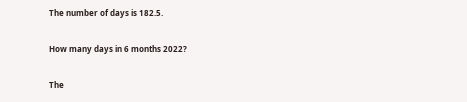The number of days is 182.5.

How many days in 6 months 2022?

The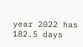year 2022 has 182.5 days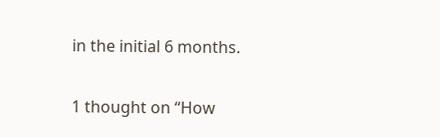in the initial 6 months.

1 thought on “How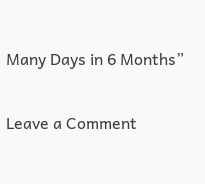Many Days in 6 Months”

Leave a Comment